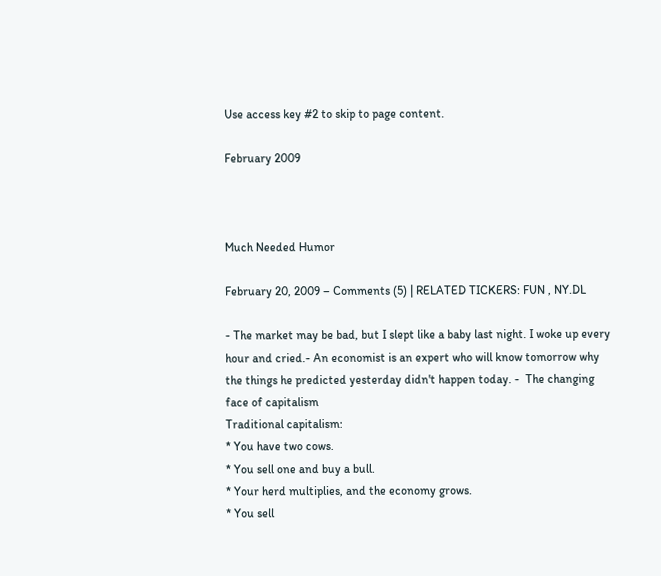Use access key #2 to skip to page content.

February 2009



Much Needed Humor

February 20, 2009 – Comments (5) | RELATED TICKERS: FUN , NY.DL

- The market may be bad, but I slept like a baby last night. I woke up every hour and cried.- An economist is an expert who will know tomorrow why the things he predicted yesterday didn't happen today. -  The changing face of capitalism
Traditional capitalism:
* You have two cows.
* You sell one and buy a bull.
* Your herd multiplies, and the economy grows.
* You sell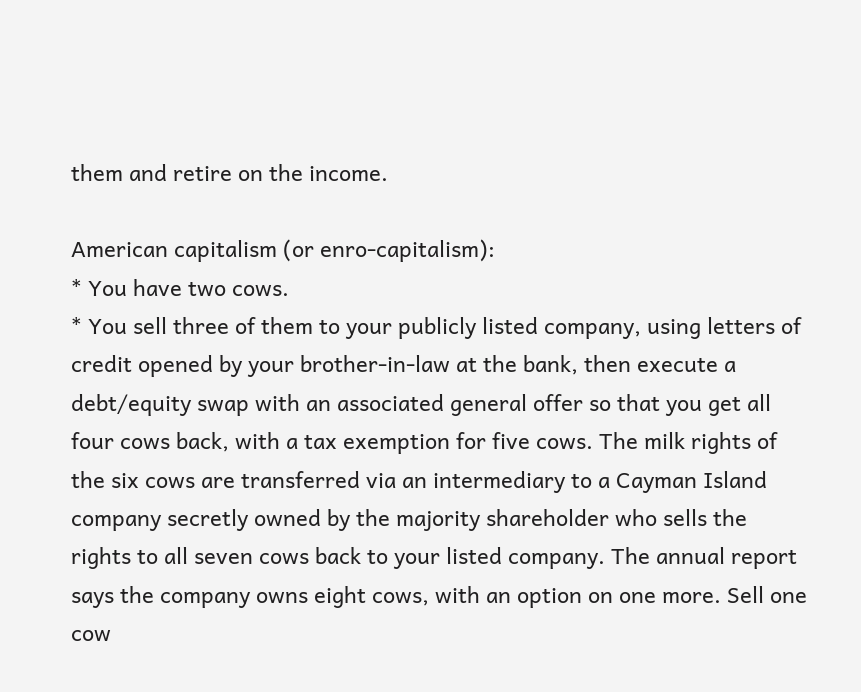them and retire on the income.

American capitalism (or enro-capitalism):
* You have two cows.
* You sell three of them to your publicly listed company, using letters of credit opened by your brother-in-law at the bank, then execute a debt/equity swap with an associated general offer so that you get all four cows back, with a tax exemption for five cows. The milk rights of the six cows are transferred via an intermediary to a Cayman Island company secretly owned by the majority shareholder who sells the rights to all seven cows back to your listed company. The annual report says the company owns eight cows, with an option on one more. Sell one cow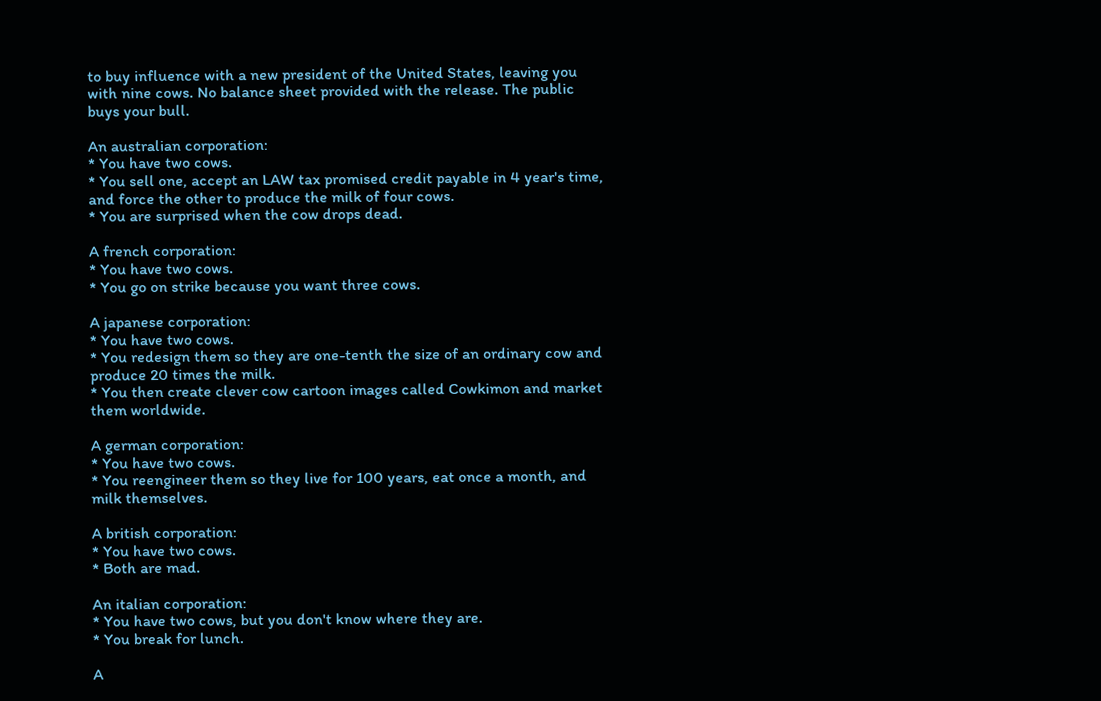to buy influence with a new president of the United States, leaving you with nine cows. No balance sheet provided with the release. The public buys your bull.

An australian corporation:
* You have two cows.
* You sell one, accept an LAW tax promised credit payable in 4 year's time, and force the other to produce the milk of four cows.
* You are surprised when the cow drops dead.

A french corporation:
* You have two cows.
* You go on strike because you want three cows.

A japanese corporation:
* You have two cows.
* You redesign them so they are one-tenth the size of an ordinary cow and produce 20 times the milk.
* You then create clever cow cartoon images called Cowkimon and market them worldwide.

A german corporation:
* You have two cows.
* You reengineer them so they live for 100 years, eat once a month, and milk themselves.

A british corporation:
* You have two cows.
* Both are mad.

An italian corporation:
* You have two cows, but you don't know where they are.
* You break for lunch.

A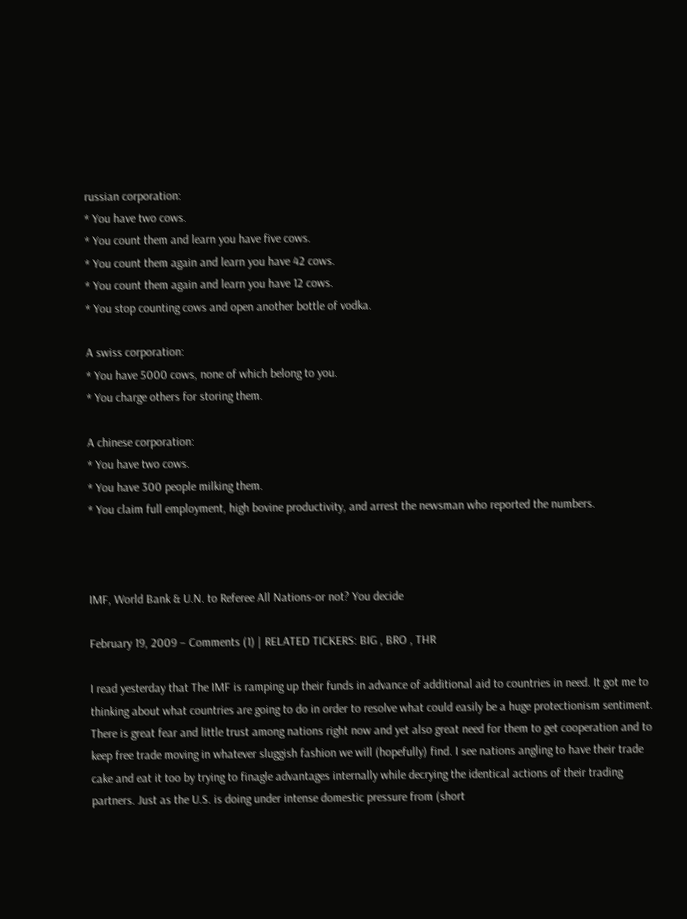russian corporation:
* You have two cows.
* You count them and learn you have five cows.
* You count them again and learn you have 42 cows.
* You count them again and learn you have 12 cows.
* You stop counting cows and open another bottle of vodka.

A swiss corporation:
* You have 5000 cows, none of which belong to you.
* You charge others for storing them.

A chinese corporation:
* You have two cows.
* You have 300 people milking them.
* You claim full employment, high bovine productivity, and arrest the newsman who reported the numbers.



IMF, World Bank & U.N. to Referee All Nations-or not? You decide

February 19, 2009 – Comments (1) | RELATED TICKERS: BIG , BRO , THR

I read yesterday that The IMF is ramping up their funds in advance of additional aid to countries in need. It got me to thinking about what countries are going to do in order to resolve what could easily be a huge protectionism sentiment. There is great fear and little trust among nations right now and yet also great need for them to get cooperation and to keep free trade moving in whatever sluggish fashion we will (hopefully) find. I see nations angling to have their trade cake and eat it too by trying to finagle advantages internally while decrying the identical actions of their trading partners. Just as the U.S. is doing under intense domestic pressure from (short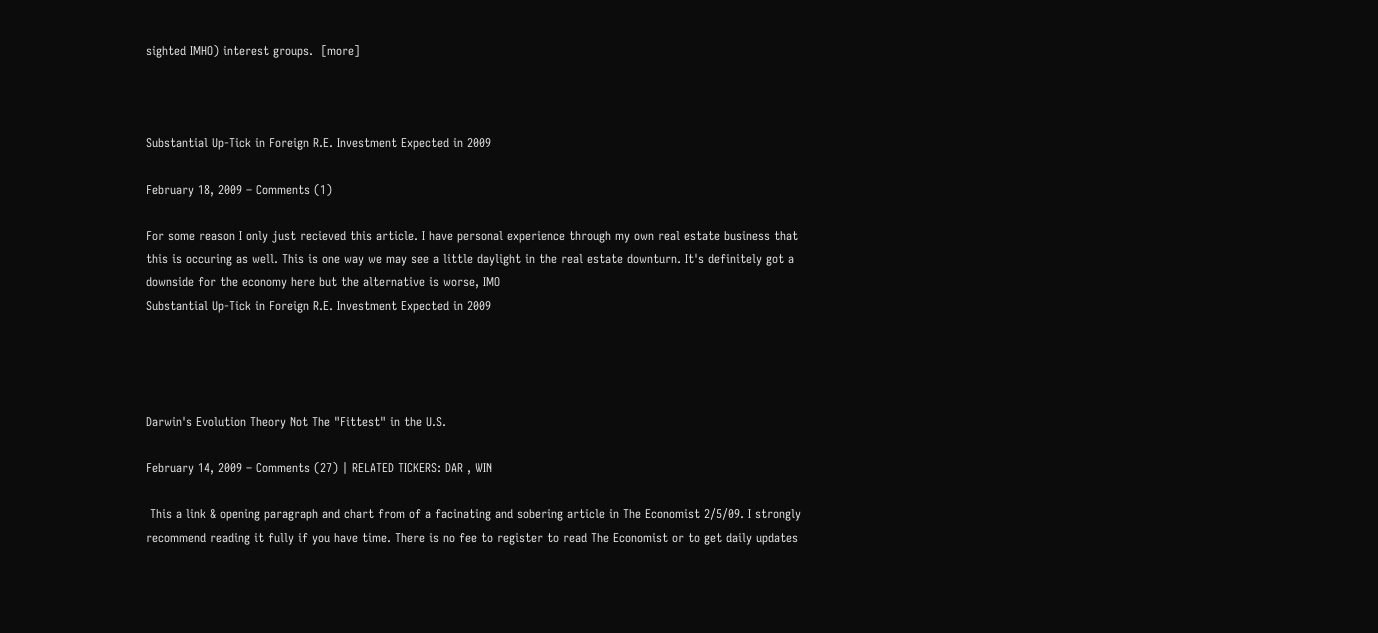sighted IMHO) interest groups.  [more]



Substantial Up-Tick in Foreign R.E. Investment Expected in 2009

February 18, 2009 – Comments (1)

For some reason I only just recieved this article. I have personal experience through my own real estate business that this is occuring as well. This is one way we may see a little daylight in the real estate downturn. It's definitely got a downside for the economy here but the alternative is worse, IMO
Substantial Up-Tick in Foreign R.E. Investment Expected in 2009




Darwin's Evolution Theory Not The "Fittest" in the U.S.

February 14, 2009 – Comments (27) | RELATED TICKERS: DAR , WIN

 This a link & opening paragraph and chart from of a facinating and sobering article in The Economist 2/5/09. I strongly recommend reading it fully if you have time. There is no fee to register to read The Economist or to get daily updates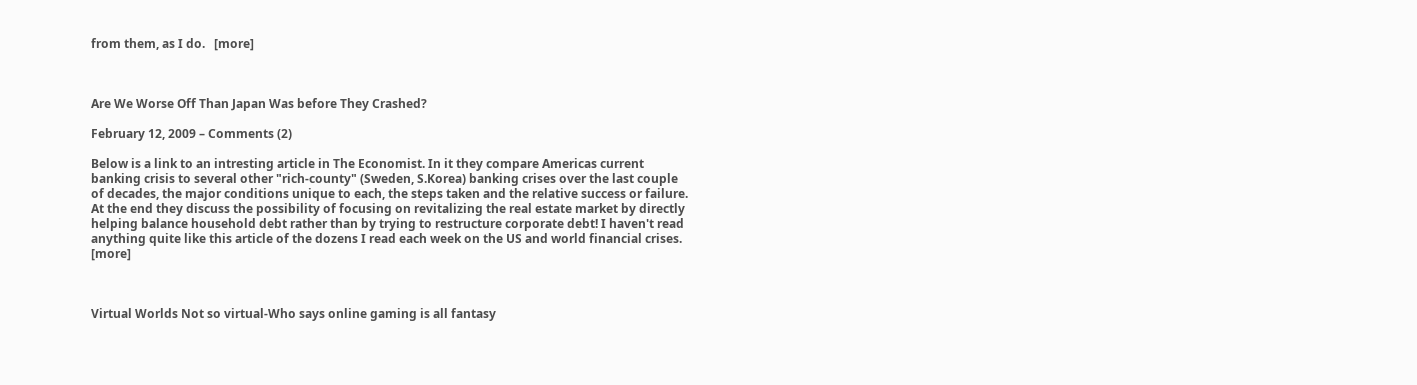from them, as I do.   [more]



Are We Worse Off Than Japan Was before They Crashed?

February 12, 2009 – Comments (2)

Below is a link to an intresting article in The Economist. In it they compare Americas current banking crisis to several other "rich-county" (Sweden, S.Korea) banking crises over the last couple of decades, the major conditions unique to each, the steps taken and the relative success or failure. At the end they discuss the possibility of focusing on revitalizing the real estate market by directly helping balance household debt rather than by trying to restructure corporate debt! I haven't read anything quite like this article of the dozens I read each week on the US and world financial crises.    [more]



Virtual Worlds Not so virtual-Who says online gaming is all fantasy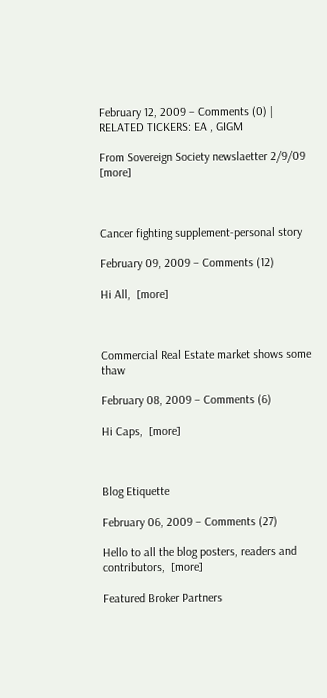February 12, 2009 – Comments (0) | RELATED TICKERS: EA , GIGM

From Sovereign Society newslaetter 2/9/09  [more]



Cancer fighting supplement-personal story

February 09, 2009 – Comments (12)

Hi All,  [more]



Commercial Real Estate market shows some thaw

February 08, 2009 – Comments (6)

Hi Caps,  [more]



Blog Etiquette

February 06, 2009 – Comments (27)

Hello to all the blog posters, readers and contributors,  [more]

Featured Broker Partners